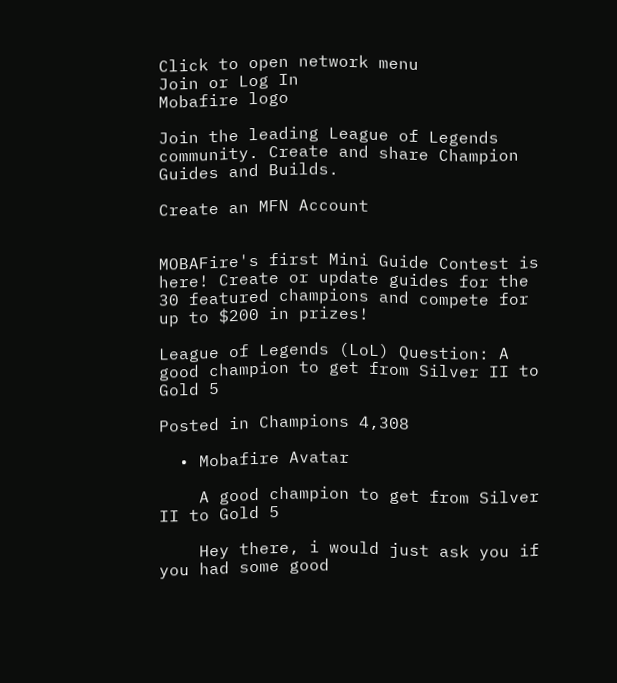Click to open network menu
Join or Log In
Mobafire logo

Join the leading League of Legends community. Create and share Champion Guides and Builds.

Create an MFN Account


MOBAFire's first Mini Guide Contest is here! Create or update guides for the 30 featured champions and compete for up to $200 in prizes!

League of Legends (LoL) Question: A good champion to get from Silver II to Gold 5

Posted in Champions 4,308

  • Mobafire Avatar

    A good champion to get from Silver II to Gold 5

    Hey there, i would just ask you if you had some good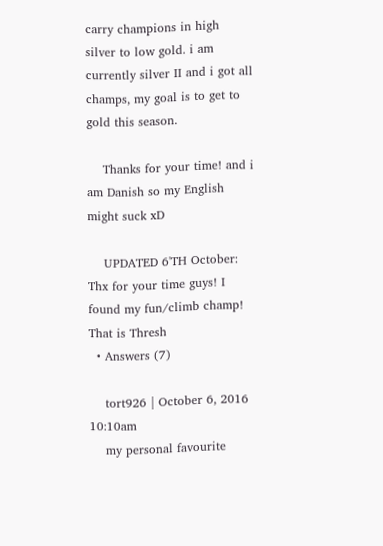carry champions in high silver to low gold. i am currently silver II and i got all champs, my goal is to get to gold this season.

    Thanks for your time! and i am Danish so my English might suck xD

    UPDATED 6'TH October: Thx for your time guys! I found my fun/climb champ! That is Thresh
  • Answers (7)

    tort926 | October 6, 2016 10:10am
    my personal favourite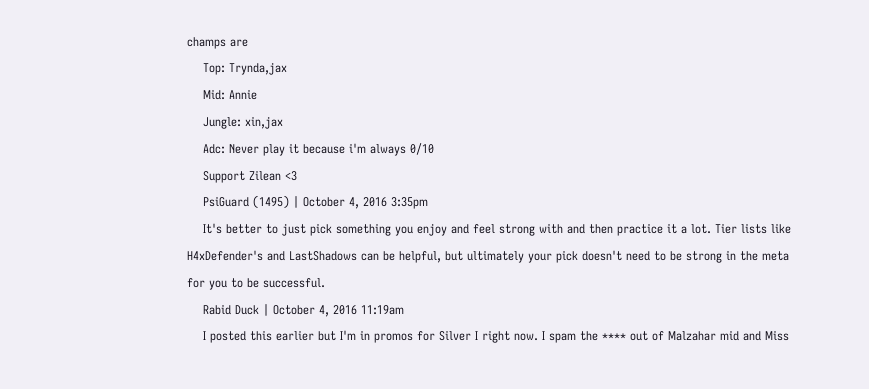champs are
    Top: Trynda,jax
    Mid: Annie
    Jungle: xin,jax
    Adc: Never play it because i'm always 0/10
    Support Zilean <3
    PsiGuard (1495) | October 4, 2016 3:35pm
    It's better to just pick something you enjoy and feel strong with and then practice it a lot. Tier lists like H4xDefender's and LastShadows can be helpful, but ultimately your pick doesn't need to be strong in the meta for you to be successful.
    Rabid Duck | October 4, 2016 11:19am
    I posted this earlier but I'm in promos for Silver I right now. I spam the **** out of Malzahar mid and Miss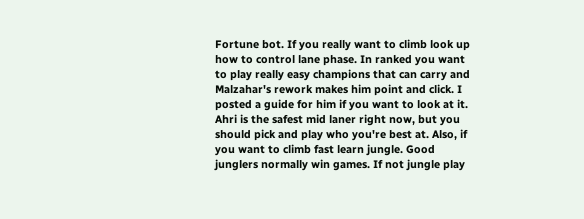Fortune bot. If you really want to climb look up how to control lane phase. In ranked you want to play really easy champions that can carry and Malzahar's rework makes him point and click. I posted a guide for him if you want to look at it. Ahri is the safest mid laner right now, but you should pick and play who you're best at. Also, if you want to climb fast learn jungle. Good junglers normally win games. If not jungle play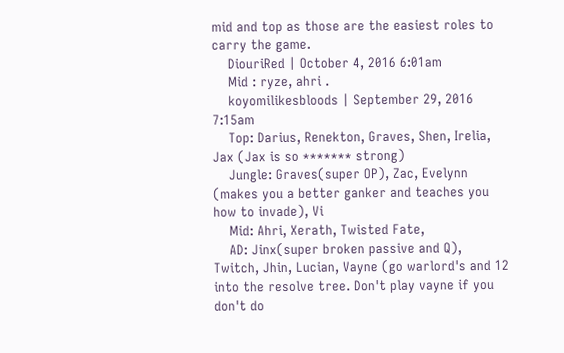mid and top as those are the easiest roles to carry the game.
    DiouriRed | October 4, 2016 6:01am
    Mid : ryze, ahri .
    koyomilikesbloods | September 29, 2016 7:15am
    Top: Darius, Renekton, Graves, Shen, Irelia, Jax (Jax is so ******* strong)
    Jungle: Graves(super OP), Zac, Evelynn (makes you a better ganker and teaches you how to invade), Vi
    Mid: Ahri, Xerath, Twisted Fate,
    AD: Jinx(super broken passive and Q), Twitch, Jhin, Lucian, Vayne (go warlord's and 12 into the resolve tree. Don't play vayne if you don't do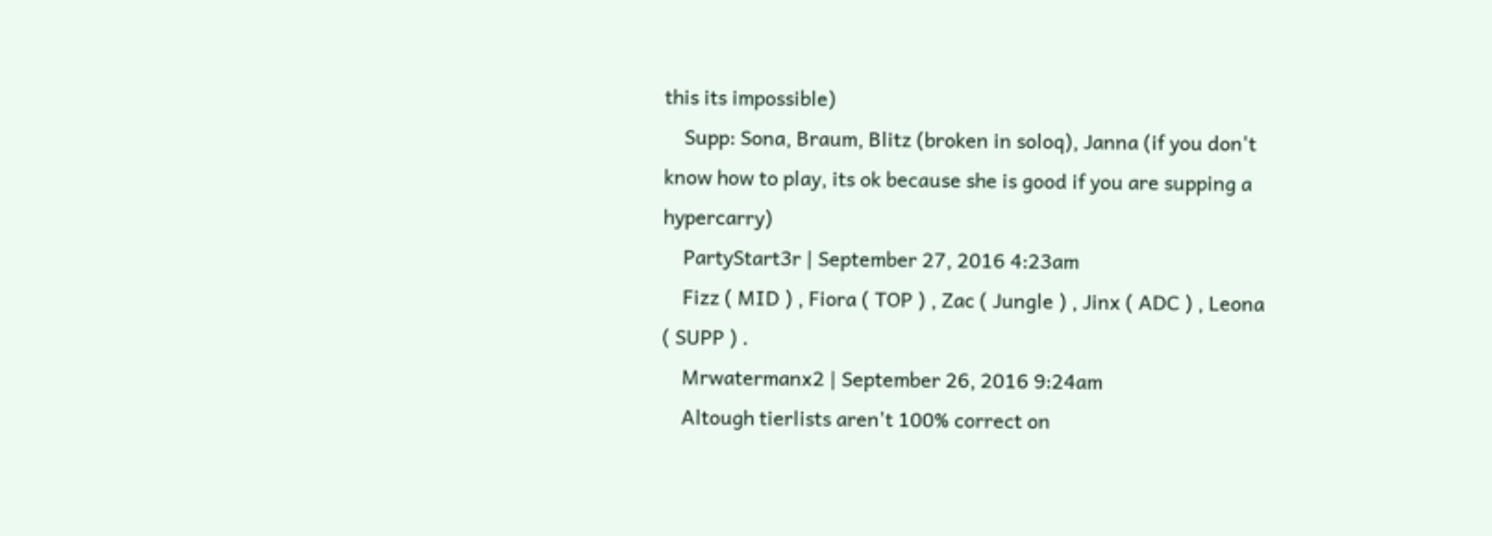this its impossible)
    Supp: Sona, Braum, Blitz (broken in soloq), Janna (if you don't know how to play, its ok because she is good if you are supping a hypercarry)
    PartyStart3r | September 27, 2016 4:23am
    Fizz ( MID ) , Fiora ( TOP ) , Zac ( Jungle ) , Jinx ( ADC ) , Leona ( SUPP ) .
    Mrwatermanx2 | September 26, 2016 9:24am
    Altough tierlists aren't 100% correct on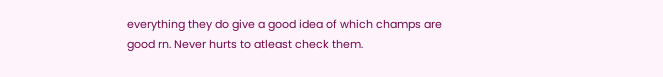everything they do give a good idea of which champs are good rn. Never hurts to atleast check them.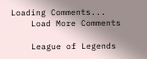Loading Comments...
    Load More Comments

    League of Legends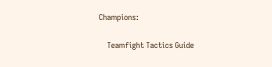Champions:

    Teamfight Tactics Guide